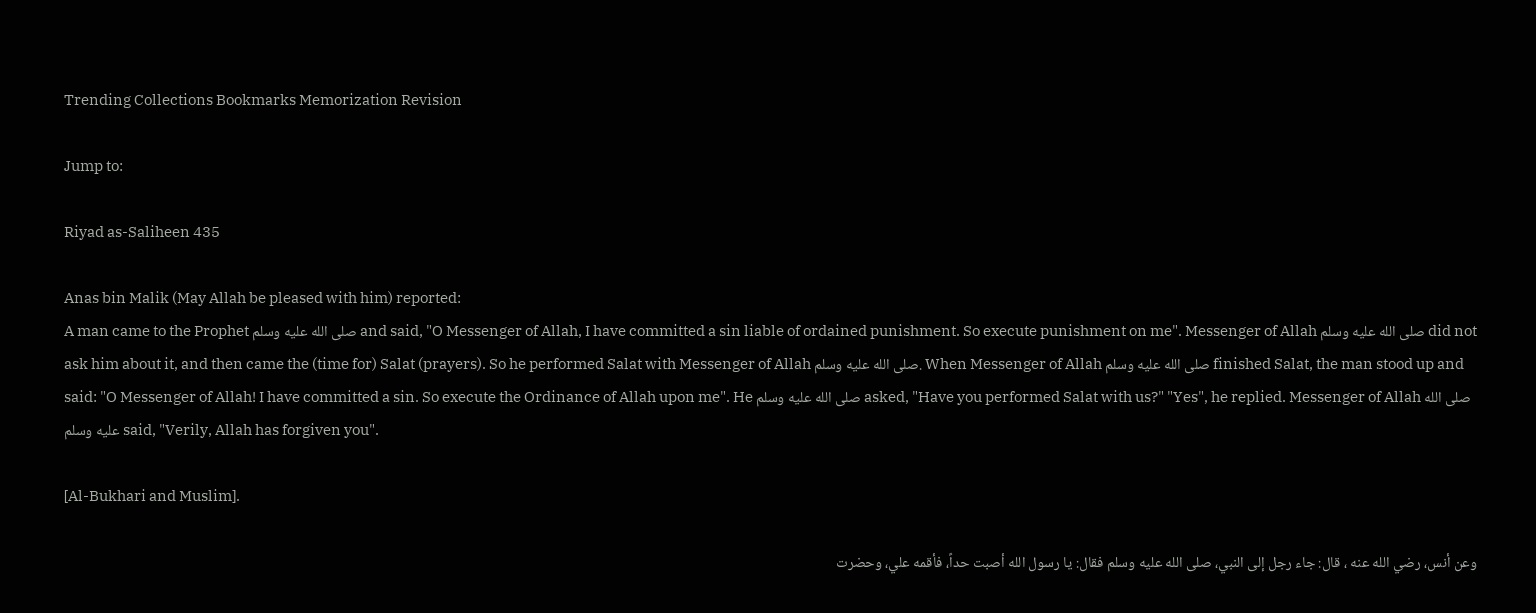Trending Collections Bookmarks Memorization Revision

Jump to:

Riyad as-Saliheen 435

Anas bin Malik (May Allah be pleased with him) reported:
A man came to the Prophet صلى الله عليه وسلم and said, "O Messenger of Allah, I have committed a sin liable of ordained punishment. So execute punishment on me". Messenger of Allah صلى الله عليه وسلم did not ask him about it, and then came the (time for) Salat (prayers). So he performed Salat with Messenger of Allah صلى الله عليه وسلم. When Messenger of Allah صلى الله عليه وسلم finished Salat, the man stood up and said: "O Messenger of Allah! I have committed a sin. So execute the Ordinance of Allah upon me". He صلى الله عليه وسلم asked, "Have you performed Salat with us?" "Yes", he replied. Messenger of Allah صلى الله عليه وسلم said, "Verily, Allah has forgiven you".

[Al-Bukhari and Muslim].

وعن أنس، رضي الله عنه ، قال: جاء رجل إلى النبي، صلى الله عليه وسلم فقال: يا رسول الله أصبت حداً، فأقمه علي، وحضرت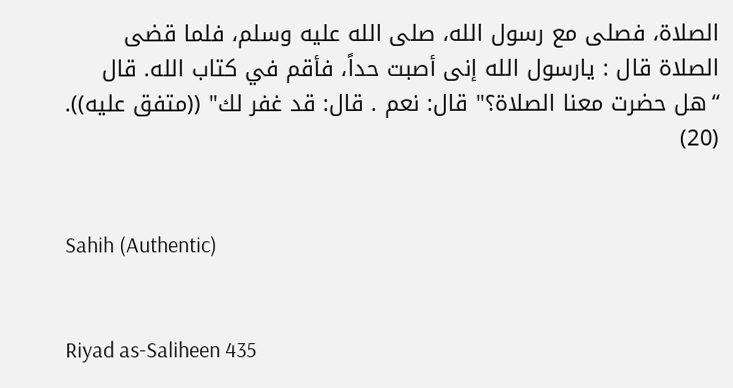الصلاة، فصلى مع رسول الله، صلى الله عليه وسلم، فلما قضى الصلاة قال : يارسول الله إنى أصبت حداً، فأقم في كتاب الله. قال “هل حضرت معنا الصلاة؟" قال: نعم . قال: قد غفر لك" ((متفق عليه)). (20)


Sahih (Authentic)


Riyad as-Saliheen 435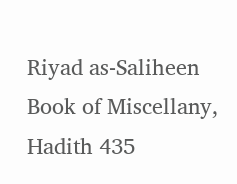Riyad as-Saliheen Book of Miscellany, Hadith 435